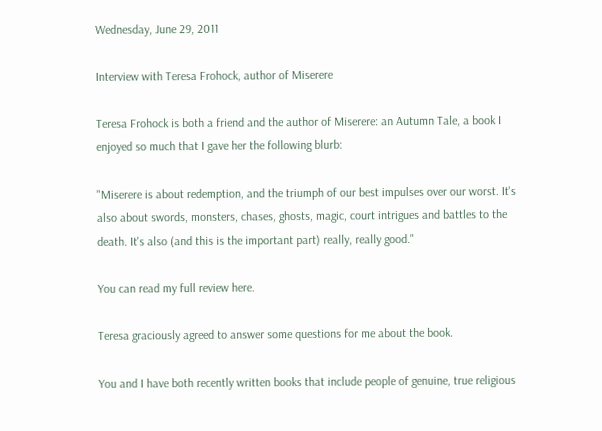Wednesday, June 29, 2011

Interview with Teresa Frohock, author of Miserere

Teresa Frohock is both a friend and the author of Miserere: an Autumn Tale, a book I enjoyed so much that I gave her the following blurb:

"Miserere is about redemption, and the triumph of our best impulses over our worst. It's also about swords, monsters, chases, ghosts, magic, court intrigues and battles to the death. It's also (and this is the important part) really, really good."

You can read my full review here.

Teresa graciously agreed to answer some questions for me about the book.

You and I have both recently written books that include people of genuine, true religious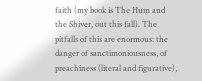faith (my book is The Hum and the Shiver, out this fall). The pitfalls of this are enormous: the danger of sanctimoniousness, of preachiness (literal and figurative),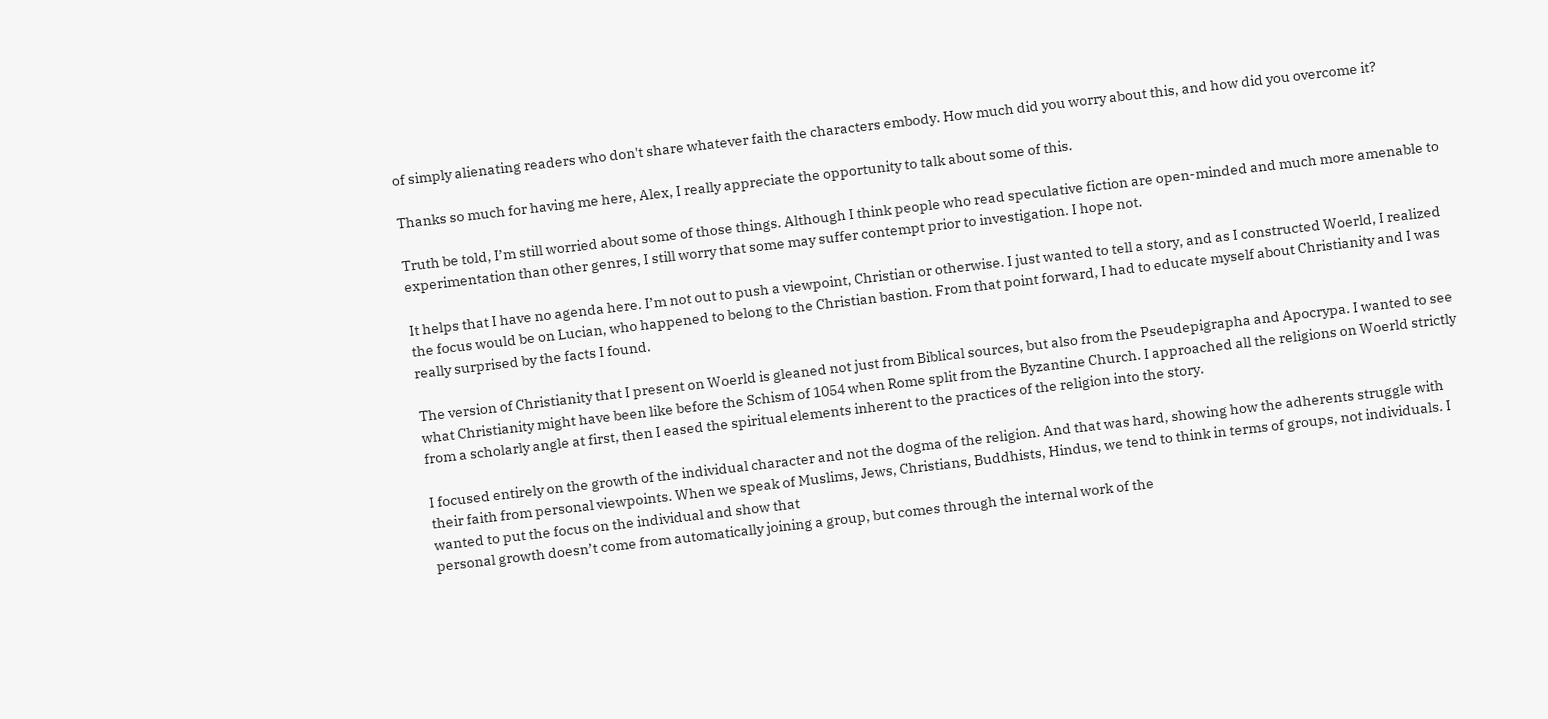of simply alienating readers who don't share whatever faith the characters embody. How much did you worry about this, and how did you overcome it?

Thanks so much for having me here, Alex, I really appreciate the opportunity to talk about some of this.

Truth be told, I’m still worried about some of those things. Although I think people who read speculative fiction are open-minded and much more amenable to experimentation than other genres, I still worry that some may suffer contempt prior to investigation. I hope not.

It helps that I have no agenda here. I’m not out to push a viewpoint, Christian or otherwise. I just wanted to tell a story, and as I constructed Woerld, I realized the focus would be on Lucian, who happened to belong to the Christian bastion. From that point forward, I had to educate myself about Christianity and I was really surprised by the facts I found.

The version of Christianity that I present on Woerld is gleaned not just from Biblical sources, but also from the Pseudepigrapha and Apocrypa. I wanted to see what Christianity might have been like before the Schism of 1054 when Rome split from the Byzantine Church. I approached all the religions on Woerld strictly from a scholarly angle at first, then I eased the spiritual elements inherent to the practices of the religion into the story.

I focused entirely on the growth of the individual character and not the dogma of the religion. And that was hard, showing how the adherents struggle with their faith from personal viewpoints. When we speak of Muslims, Jews, Christians, Buddhists, Hindus, we tend to think in terms of groups, not individuals. I wanted to put the focus on the individual and show that
personal growth doesn’t come from automatically joining a group, but comes through the internal work of the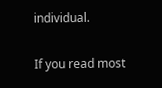individual.

If you read most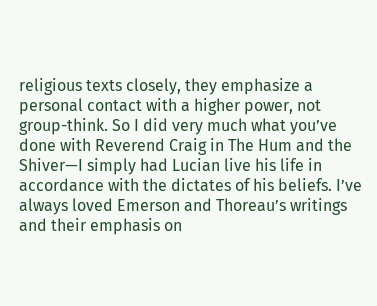religious texts closely, they emphasize a personal contact with a higher power, not group-think. So I did very much what you’ve done with Reverend Craig in The Hum and the Shiver—I simply had Lucian live his life in accordance with the dictates of his beliefs. I’ve always loved Emerson and Thoreau’s writings and their emphasis on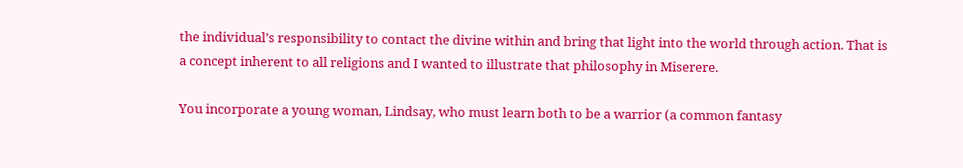the individual’s responsibility to contact the divine within and bring that light into the world through action. That is a concept inherent to all religions and I wanted to illustrate that philosophy in Miserere.

You incorporate a young woman, Lindsay, who must learn both to be a warrior (a common fantasy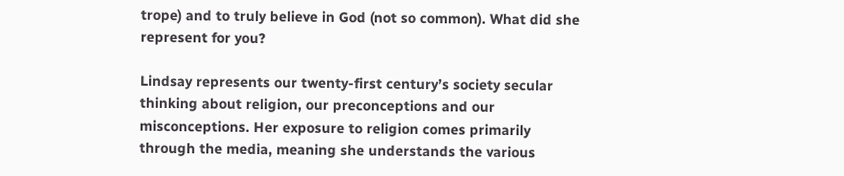trope) and to truly believe in God (not so common). What did she represent for you?

Lindsay represents our twenty-first century’s society secular thinking about religion, our preconceptions and our misconceptions. Her exposure to religion comes primarily through the media, meaning she understands the various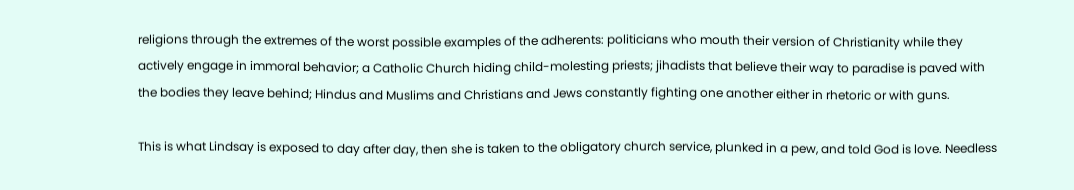religions through the extremes of the worst possible examples of the adherents: politicians who mouth their version of Christianity while they actively engage in immoral behavior; a Catholic Church hiding child-molesting priests; jihadists that believe their way to paradise is paved with the bodies they leave behind; Hindus and Muslims and Christians and Jews constantly fighting one another either in rhetoric or with guns.

This is what Lindsay is exposed to day after day, then she is taken to the obligatory church service, plunked in a pew, and told God is love. Needless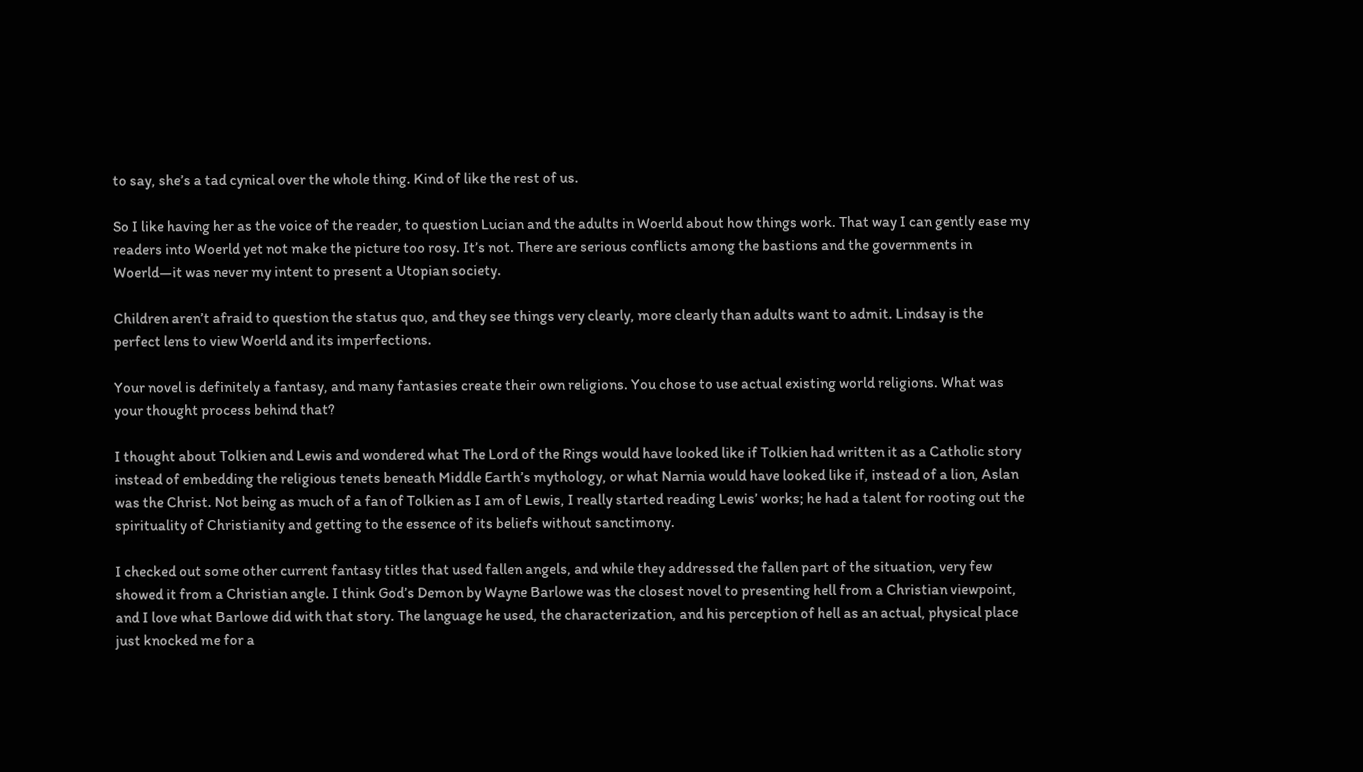to say, she’s a tad cynical over the whole thing. Kind of like the rest of us.

So I like having her as the voice of the reader, to question Lucian and the adults in Woerld about how things work. That way I can gently ease my readers into Woerld yet not make the picture too rosy. It’s not. There are serious conflicts among the bastions and the governments in Woerld—it was never my intent to present a Utopian society.

Children aren’t afraid to question the status quo, and they see things very clearly, more clearly than adults want to admit. Lindsay is the perfect lens to view Woerld and its imperfections.

Your novel is definitely a fantasy, and many fantasies create their own religions. You chose to use actual existing world religions. What was your thought process behind that?

I thought about Tolkien and Lewis and wondered what The Lord of the Rings would have looked like if Tolkien had written it as a Catholic story instead of embedding the religious tenets beneath Middle Earth’s mythology, or what Narnia would have looked like if, instead of a lion, Aslan was the Christ. Not being as much of a fan of Tolkien as I am of Lewis, I really started reading Lewis’ works; he had a talent for rooting out the spirituality of Christianity and getting to the essence of its beliefs without sanctimony.

I checked out some other current fantasy titles that used fallen angels, and while they addressed the fallen part of the situation, very few showed it from a Christian angle. I think God’s Demon by Wayne Barlowe was the closest novel to presenting hell from a Christian viewpoint, and I love what Barlowe did with that story. The language he used, the characterization, and his perception of hell as an actual, physical place just knocked me for a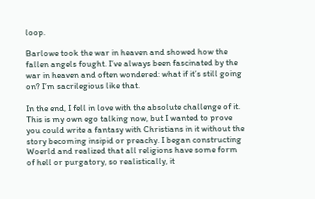loop.

Barlowe took the war in heaven and showed how the fallen angels fought. I’ve always been fascinated by the war in heaven and often wondered: what if it’s still going on? I’m sacrilegious like that.

In the end, I fell in love with the absolute challenge of it. This is my own ego talking now, but I wanted to prove you could write a fantasy with Christians in it without the story becoming insipid or preachy. I began constructing Woerld and realized that all religions have some form of hell or purgatory, so realistically, it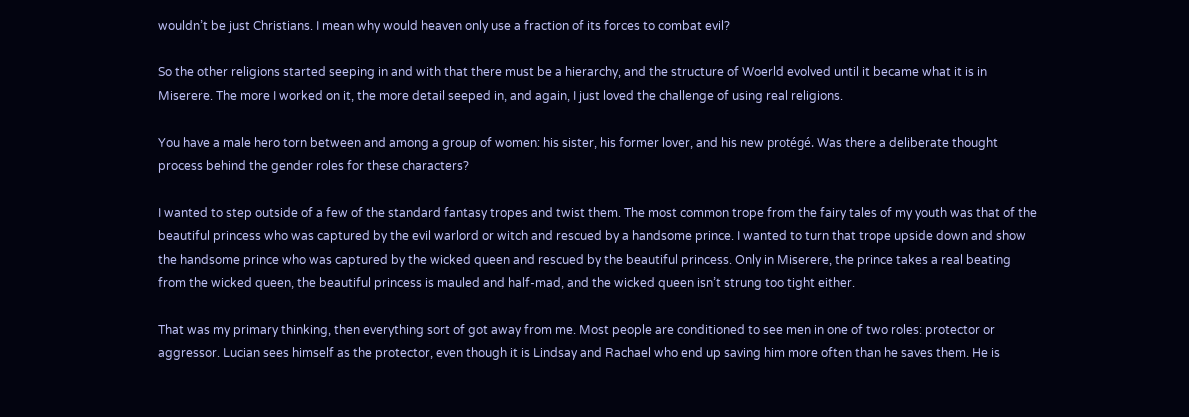wouldn’t be just Christians. I mean why would heaven only use a fraction of its forces to combat evil?

So the other religions started seeping in and with that there must be a hierarchy, and the structure of Woerld evolved until it became what it is in Miserere. The more I worked on it, the more detail seeped in, and again, I just loved the challenge of using real religions.

You have a male hero torn between and among a group of women: his sister, his former lover, and his new protégé. Was there a deliberate thought process behind the gender roles for these characters?

I wanted to step outside of a few of the standard fantasy tropes and twist them. The most common trope from the fairy tales of my youth was that of the beautiful princess who was captured by the evil warlord or witch and rescued by a handsome prince. I wanted to turn that trope upside down and show the handsome prince who was captured by the wicked queen and rescued by the beautiful princess. Only in Miserere, the prince takes a real beating from the wicked queen, the beautiful princess is mauled and half-mad, and the wicked queen isn’t strung too tight either.

That was my primary thinking, then everything sort of got away from me. Most people are conditioned to see men in one of two roles: protector or aggressor. Lucian sees himself as the protector, even though it is Lindsay and Rachael who end up saving him more often than he saves them. He is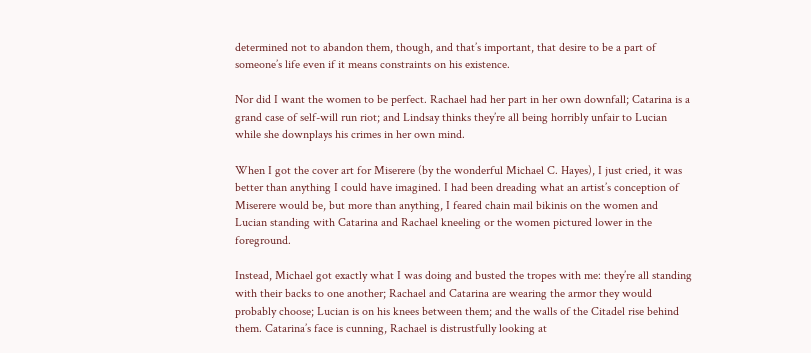determined not to abandon them, though, and that’s important, that desire to be a part of someone’s life even if it means constraints on his existence.

Nor did I want the women to be perfect. Rachael had her part in her own downfall; Catarina is a grand case of self-will run riot; and Lindsay thinks they’re all being horribly unfair to Lucian while she downplays his crimes in her own mind.

When I got the cover art for Miserere (by the wonderful Michael C. Hayes), I just cried, it was better than anything I could have imagined. I had been dreading what an artist’s conception of Miserere would be, but more than anything, I feared chain mail bikinis on the women and Lucian standing with Catarina and Rachael kneeling or the women pictured lower in the foreground.

Instead, Michael got exactly what I was doing and busted the tropes with me: they’re all standing with their backs to one another; Rachael and Catarina are wearing the armor they would probably choose; Lucian is on his knees between them; and the walls of the Citadel rise behind them. Catarina’s face is cunning, Rachael is distrustfully looking at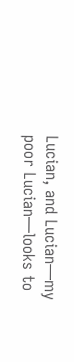Lucian, and Lucian—my
poor Lucian—looks to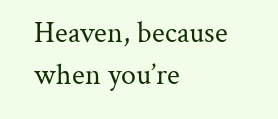Heaven, because when you’re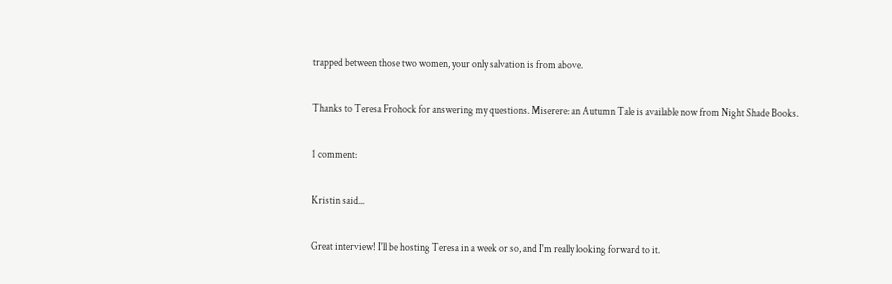trapped between those two women, your only salvation is from above.

Thanks to Teresa Frohock for answering my questions. Miserere: an Autumn Tale is available now from Night Shade Books.

1 comment:

Kristin said...

Great interview! I'll be hosting Teresa in a week or so, and I'm really looking forward to it.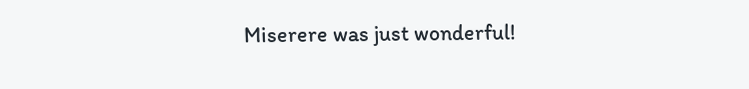Miserere was just wonderful!